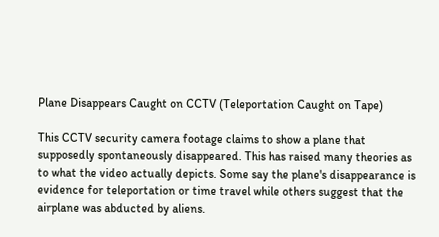Plane Disappears Caught on CCTV (Teleportation Caught on Tape)

This CCTV security camera footage claims to show a plane that supposedly spontaneously disappeared. This has raised many theories as to what the video actually depicts. Some say the plane's disappearance is evidence for teleportation or time travel while others suggest that the airplane was abducted by aliens.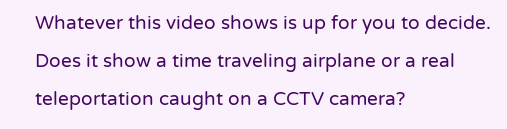Whatever this video shows is up for you to decide. Does it show a time traveling airplane or a real teleportation caught on a CCTV camera?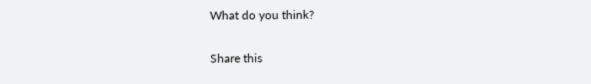What do you think?

Share this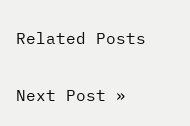Related Posts

Next Post »